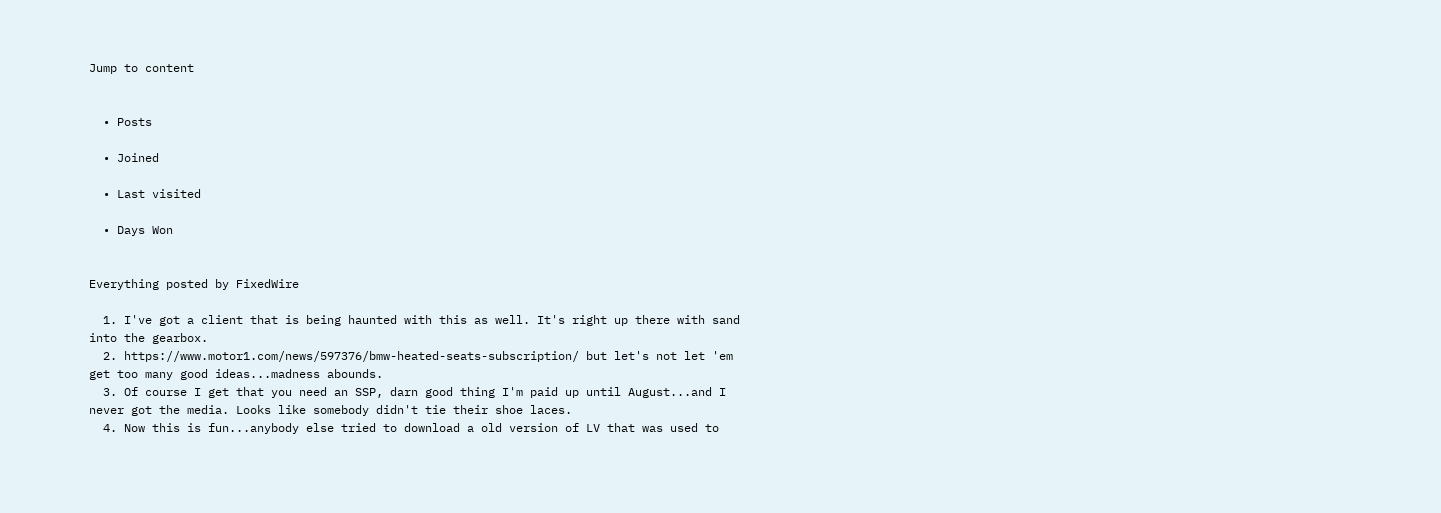Jump to content


  • Posts

  • Joined

  • Last visited

  • Days Won


Everything posted by FixedWire

  1. I've got a client that is being haunted with this as well. It's right up there with sand into the gearbox.
  2. https://www.motor1.com/news/597376/bmw-heated-seats-subscription/ but let's not let 'em get too many good ideas...madness abounds.
  3. Of course I get that you need an SSP, darn good thing I'm paid up until August...and I never got the media. Looks like somebody didn't tie their shoe laces.
  4. Now this is fun...anybody else tried to download a old version of LV that was used to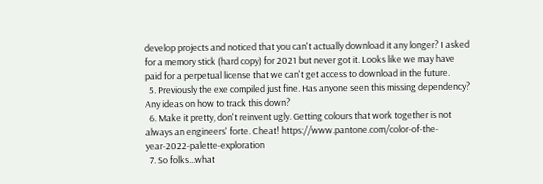develop projects and noticed that you can't actually download it any longer? I asked for a memory stick (hard copy) for 2021 but never got it. Looks like we may have paid for a perpetual license that we can't get access to download in the future.
  5. Previously the exe compiled just fine. Has anyone seen this missing dependency? Any ideas on how to track this down?
  6. Make it pretty, don't reinvent ugly. Getting colours that work together is not always an engineers' forte. Cheat! https://www.pantone.com/color-of-the-year-2022-palette-exploration
  7. So folks...what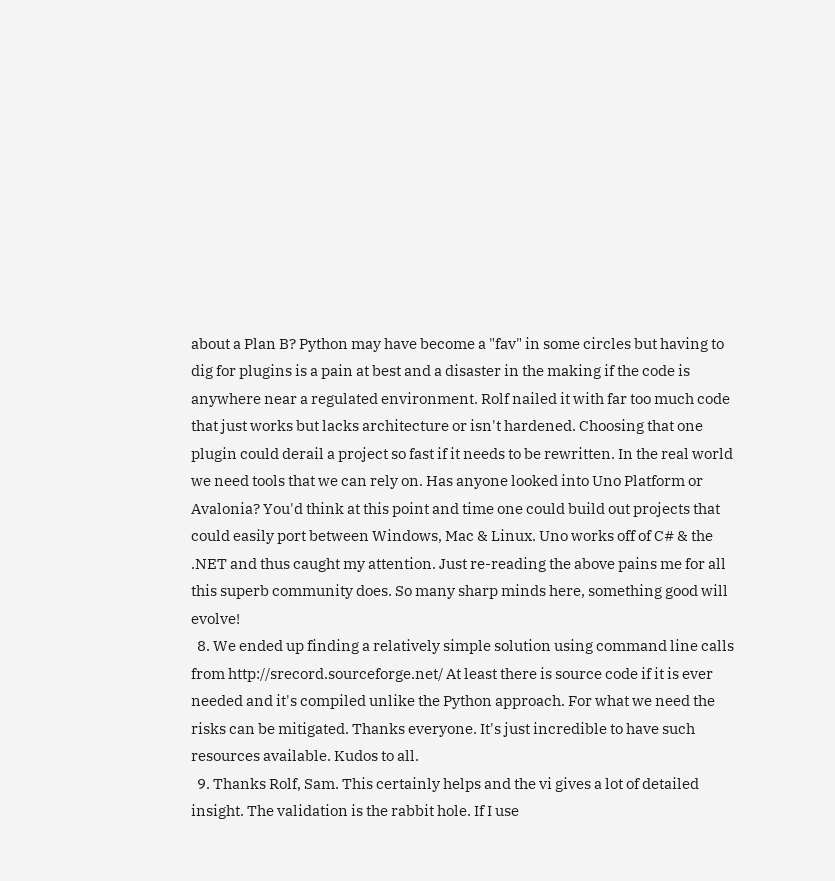about a Plan B? Python may have become a "fav" in some circles but having to dig for plugins is a pain at best and a disaster in the making if the code is anywhere near a regulated environment. Rolf nailed it with far too much code that just works but lacks architecture or isn't hardened. Choosing that one plugin could derail a project so fast if it needs to be rewritten. In the real world we need tools that we can rely on. Has anyone looked into Uno Platform or Avalonia? You'd think at this point and time one could build out projects that could easily port between Windows, Mac & Linux. Uno works off of C# & the .NET and thus caught my attention. Just re-reading the above pains me for all this superb community does. So many sharp minds here, something good will evolve!
  8. We ended up finding a relatively simple solution using command line calls from http://srecord.sourceforge.net/ At least there is source code if it is ever needed and it's compiled unlike the Python approach. For what we need the risks can be mitigated. Thanks everyone. It's just incredible to have such resources available. Kudos to all.
  9. Thanks Rolf, Sam. This certainly helps and the vi gives a lot of detailed insight. The validation is the rabbit hole. If I use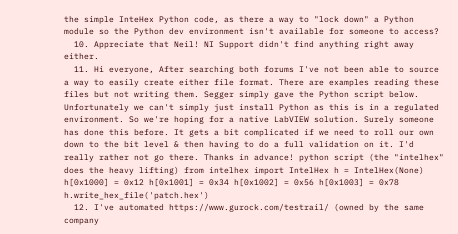the simple InteHex Python code, as there a way to "lock down" a Python module so the Python dev environment isn't available for someone to access?
  10. Appreciate that Neil! NI Support didn't find anything right away either.
  11. Hi everyone, After searching both forums I've not been able to source a way to easily create either file format. There are examples reading these files but not writing them. Segger simply gave the Python script below. Unfortunately we can't simply just install Python as this is in a regulated environment. So we're hoping for a native LabVIEW solution. Surely someone has done this before. It gets a bit complicated if we need to roll our own down to the bit level & then having to do a full validation on it. I'd really rather not go there. Thanks in advance! python script (the "intelhex" does the heavy lifting) from intelhex import IntelHex h = IntelHex(None) h[0x1000] = 0x12 h[0x1001] = 0x34 h[0x1002] = 0x56 h[0x1003] = 0x78 h.write_hex_file('patch.hex')
  12. I've automated https://www.gurock.com/testrail/ (owned by the same company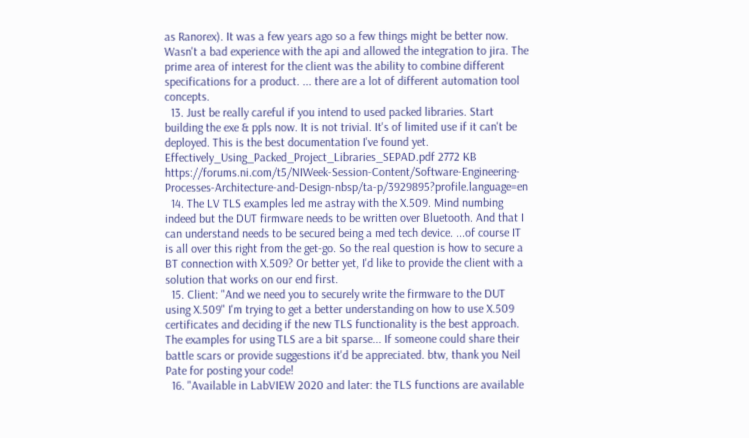as Ranorex). It was a few years ago so a few things might be better now. Wasn't a bad experience with the api and allowed the integration to jira. The prime area of interest for the client was the ability to combine different specifications for a product. ... there are a lot of different automation tool concepts.
  13. Just be really careful if you intend to used packed libraries. Start building the exe & ppls now. It is not trivial. It's of limited use if it can't be deployed. This is the best documentation I've found yet. Effectively_Using_Packed_Project_Libraries_SEPAD.pdf 2772 KB https://forums.ni.com/t5/NIWeek-Session-Content/Software-Engineering-Processes-Architecture-and-Design-nbsp/ta-p/3929895?profile.language=en
  14. The LV TLS examples led me astray with the X.509. Mind numbing indeed but the DUT firmware needs to be written over Bluetooth. And that I can understand needs to be secured being a med tech device. ...of course IT is all over this right from the get-go. So the real question is how to secure a BT connection with X.509? Or better yet, I'd like to provide the client with a solution that works on our end first.
  15. Client: "And we need you to securely write the firmware to the DUT using X.509" I'm trying to get a better understanding on how to use X.509 certificates and deciding if the new TLS functionality is the best approach. The examples for using TLS are a bit sparse... If someone could share their battle scars or provide suggestions it'd be appreciated. btw, thank you Neil Pate for posting your code!
  16. "Available in LabVIEW 2020 and later: the TLS functions are available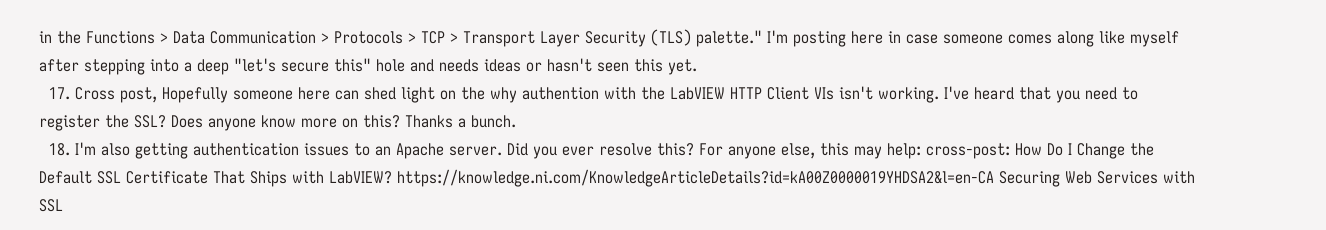in the Functions > Data Communication > Protocols > TCP > Transport Layer Security (TLS) palette." I'm posting here in case someone comes along like myself after stepping into a deep "let's secure this" hole and needs ideas or hasn't seen this yet.
  17. Cross post, Hopefully someone here can shed light on the why authention with the LabVIEW HTTP Client VIs isn't working. I've heard that you need to register the SSL? Does anyone know more on this? Thanks a bunch.
  18. I'm also getting authentication issues to an Apache server. Did you ever resolve this? For anyone else, this may help: cross-post: How Do I Change the Default SSL Certificate That Ships with LabVIEW? https://knowledge.ni.com/KnowledgeArticleDetails?id=kA00Z0000019YHDSA2&l=en-CA Securing Web Services with SSL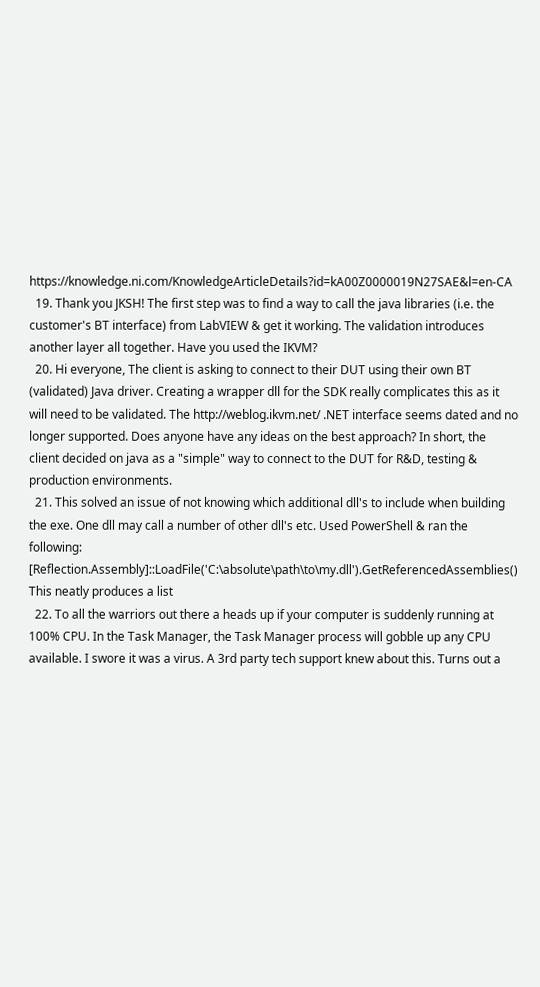https://knowledge.ni.com/KnowledgeArticleDetails?id=kA00Z0000019N27SAE&l=en-CA
  19. Thank you JKSH! The first step was to find a way to call the java libraries (i.e. the customer's BT interface) from LabVIEW & get it working. The validation introduces another layer all together. Have you used the IKVM?
  20. Hi everyone, The client is asking to connect to their DUT using their own BT (validated) Java driver. Creating a wrapper dll for the SDK really complicates this as it will need to be validated. The http://weblog.ikvm.net/ .NET interface seems dated and no longer supported. Does anyone have any ideas on the best approach? In short, the client decided on java as a "simple" way to connect to the DUT for R&D, testing & production environments.
  21. This solved an issue of not knowing which additional dll's to include when building the exe. One dll may call a number of other dll's etc. Used PowerShell & ran the following: [Reflection.Assembly]::LoadFile('C:\absolute\path\to\my.dll').GetReferencedAssemblies() This neatly produces a list
  22. To all the warriors out there a heads up if your computer is suddenly running at 100% CPU. In the Task Manager, the Task Manager process will gobble up any CPU available. I swore it was a virus. A 3rd party tech support knew about this. Turns out a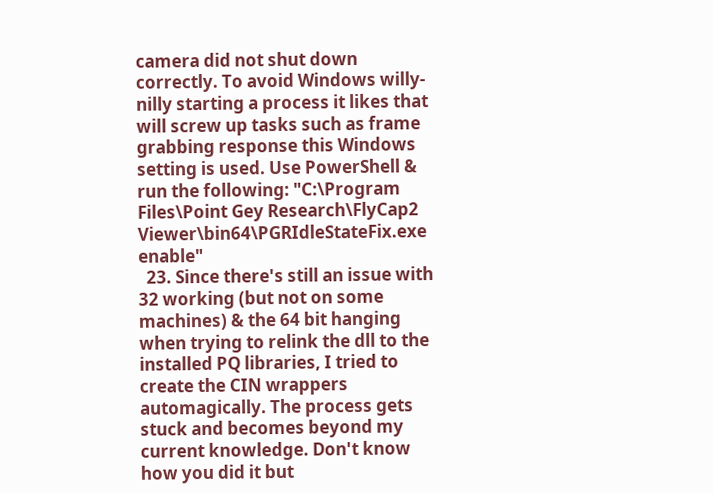camera did not shut down correctly. To avoid Windows willy-nilly starting a process it likes that will screw up tasks such as frame grabbing response this Windows setting is used. Use PowerShell & run the following: "C:\Program Files\Point Gey Research\FlyCap2 Viewer\bin64\PGRIdleStateFix.exe enable"
  23. Since there's still an issue with 32 working (but not on some machines) & the 64 bit hanging when trying to relink the dll to the installed PQ libraries, I tried to create the CIN wrappers automagically. The process gets stuck and becomes beyond my current knowledge. Don't know how you did it but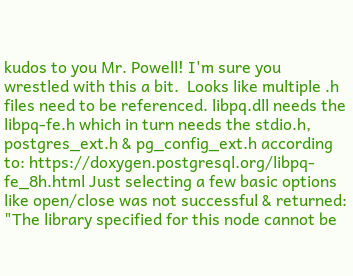kudos to you Mr. Powell! I'm sure you wrestled with this a bit.  Looks like multiple .h files need to be referenced. libpq.dll needs the libpq-fe.h which in turn needs the stdio.h, postgres_ext.h & pg_config_ext.h according to: https://doxygen.postgresql.org/libpq-fe_8h.html Just selecting a few basic options like open/close was not successful & returned: "The library specified for this node cannot be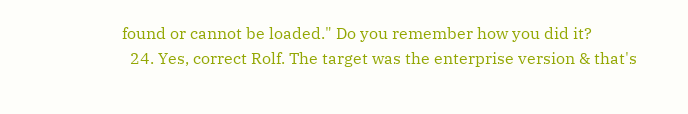found or cannot be loaded." Do you remember how you did it?
  24. Yes, correct Rolf. The target was the enterprise version & that's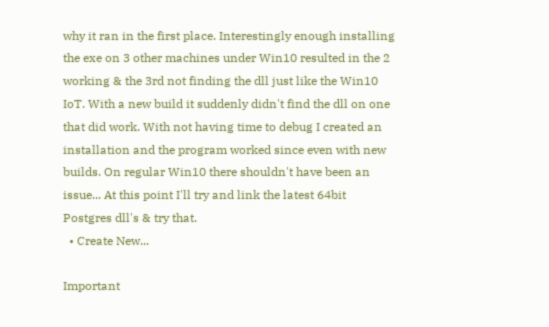why it ran in the first place. Interestingly enough installing the exe on 3 other machines under Win10 resulted in the 2 working & the 3rd not finding the dll just like the Win10 IoT. With a new build it suddenly didn't find the dll on one that did work. With not having time to debug I created an installation and the program worked since even with new builds. On regular Win10 there shouldn't have been an issue... At this point I'll try and link the latest 64bit Postgres dll's & try that.
  • Create New...

Important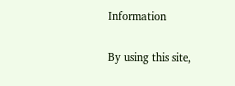Information

By using this site,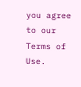you agree to our Terms of Use.